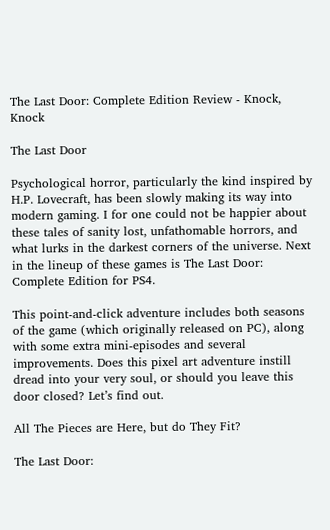The Last Door: Complete Edition Review - Knock, Knock

The Last Door

Psychological horror, particularly the kind inspired by H.P. Lovecraft, has been slowly making its way into modern gaming. I for one could not be happier about these tales of sanity lost, unfathomable horrors, and what lurks in the darkest corners of the universe. Next in the lineup of these games is The Last Door: Complete Edition for PS4.

This point-and-click adventure includes both seasons of the game (which originally released on PC), along with some extra mini-episodes and several improvements. Does this pixel art adventure instill dread into your very soul, or should you leave this door closed? Let’s find out.

All The Pieces are Here, but do They Fit?

The Last Door: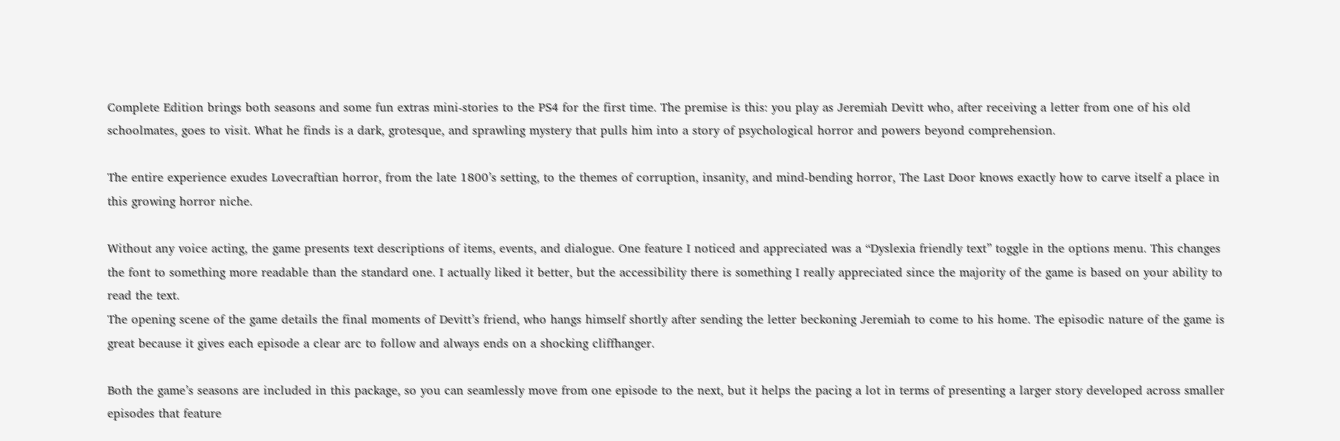Complete Edition brings both seasons and some fun extras mini-stories to the PS4 for the first time. The premise is this: you play as Jeremiah Devitt who, after receiving a letter from one of his old schoolmates, goes to visit. What he finds is a dark, grotesque, and sprawling mystery that pulls him into a story of psychological horror and powers beyond comprehension.

The entire experience exudes Lovecraftian horror, from the late 1800’s setting, to the themes of corruption, insanity, and mind-bending horror, The Last Door knows exactly how to carve itself a place in this growing horror niche.

Without any voice acting, the game presents text descriptions of items, events, and dialogue. One feature I noticed and appreciated was a “Dyslexia friendly text” toggle in the options menu. This changes the font to something more readable than the standard one. I actually liked it better, but the accessibility there is something I really appreciated since the majority of the game is based on your ability to read the text.
The opening scene of the game details the final moments of Devitt’s friend, who hangs himself shortly after sending the letter beckoning Jeremiah to come to his home. The episodic nature of the game is great because it gives each episode a clear arc to follow and always ends on a shocking cliffhanger.

Both the game’s seasons are included in this package, so you can seamlessly move from one episode to the next, but it helps the pacing a lot in terms of presenting a larger story developed across smaller episodes that feature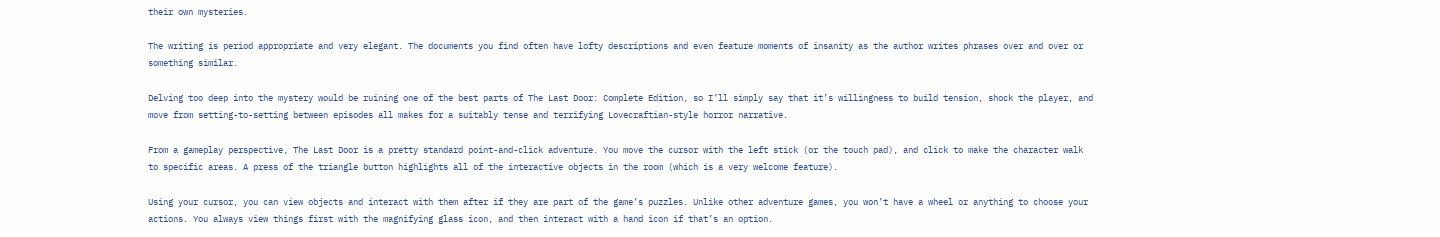their own mysteries.

The writing is period appropriate and very elegant. The documents you find often have lofty descriptions and even feature moments of insanity as the author writes phrases over and over or something similar.

Delving too deep into the mystery would be ruining one of the best parts of The Last Door: Complete Edition, so I’ll simply say that it’s willingness to build tension, shock the player, and move from setting-to-setting between episodes all makes for a suitably tense and terrifying Lovecraftian-style horror narrative.

From a gameplay perspective, The Last Door is a pretty standard point-and-click adventure. You move the cursor with the left stick (or the touch pad), and click to make the character walk to specific areas. A press of the triangle button highlights all of the interactive objects in the room (which is a very welcome feature).

Using your cursor, you can view objects and interact with them after if they are part of the game’s puzzles. Unlike other adventure games, you won’t have a wheel or anything to choose your actions. You always view things first with the magnifying glass icon, and then interact with a hand icon if that’s an option.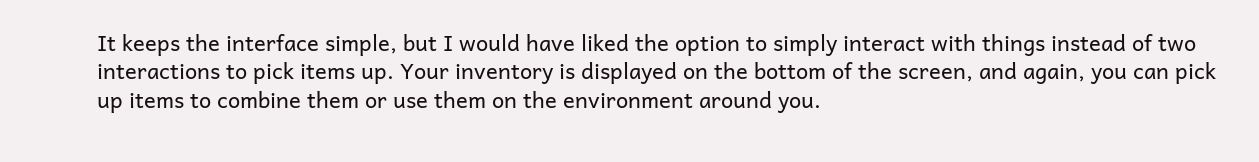It keeps the interface simple, but I would have liked the option to simply interact with things instead of two interactions to pick items up. Your inventory is displayed on the bottom of the screen, and again, you can pick up items to combine them or use them on the environment around you.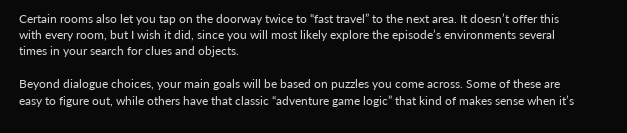Certain rooms also let you tap on the doorway twice to “fast travel” to the next area. It doesn’t offer this with every room, but I wish it did, since you will most likely explore the episode’s environments several times in your search for clues and objects.

Beyond dialogue choices, your main goals will be based on puzzles you come across. Some of these are easy to figure out, while others have that classic “adventure game logic” that kind of makes sense when it’s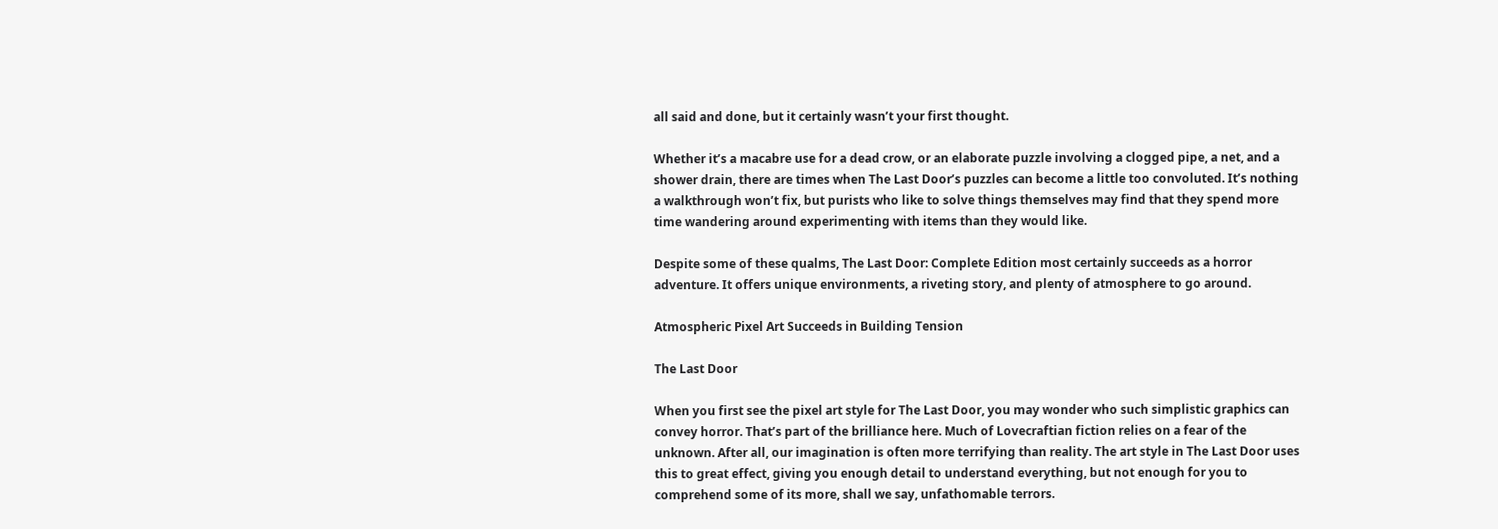all said and done, but it certainly wasn’t your first thought.

Whether it’s a macabre use for a dead crow, or an elaborate puzzle involving a clogged pipe, a net, and a shower drain, there are times when The Last Door’s puzzles can become a little too convoluted. It’s nothing a walkthrough won’t fix, but purists who like to solve things themselves may find that they spend more time wandering around experimenting with items than they would like.

Despite some of these qualms, The Last Door: Complete Edition most certainly succeeds as a horror adventure. It offers unique environments, a riveting story, and plenty of atmosphere to go around.

Atmospheric Pixel Art Succeeds in Building Tension

The Last Door

When you first see the pixel art style for The Last Door, you may wonder who such simplistic graphics can convey horror. That’s part of the brilliance here. Much of Lovecraftian fiction relies on a fear of the unknown. After all, our imagination is often more terrifying than reality. The art style in The Last Door uses this to great effect, giving you enough detail to understand everything, but not enough for you to comprehend some of its more, shall we say, unfathomable terrors.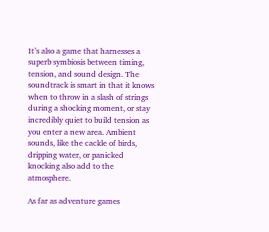It’s also a game that harnesses a superb symbiosis between timing, tension, and sound design. The soundtrack is smart in that it knows when to throw in a slash of strings during a shocking moment, or stay incredibly quiet to build tension as you enter a new area. Ambient sounds, like the cackle of birds, dripping water, or panicked knocking also add to the atmosphere.

As far as adventure games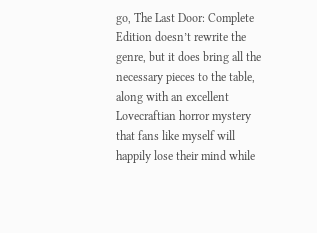go, The Last Door: Complete Edition doesn’t rewrite the genre, but it does bring all the necessary pieces to the table, along with an excellent Lovecraftian horror mystery that fans like myself will happily lose their mind while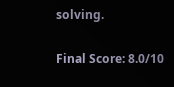solving.

Final Score: 8.0/10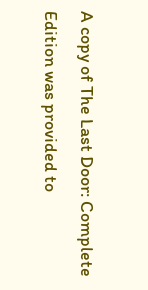A copy of The Last Door: Complete Edition was provided to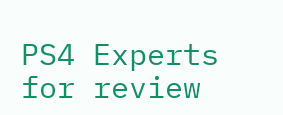PS4 Experts for review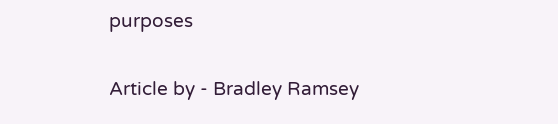purposes

Article by - Bradley Ramsey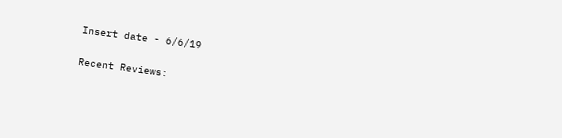Insert date - 6/6/19

Recent Reviews: